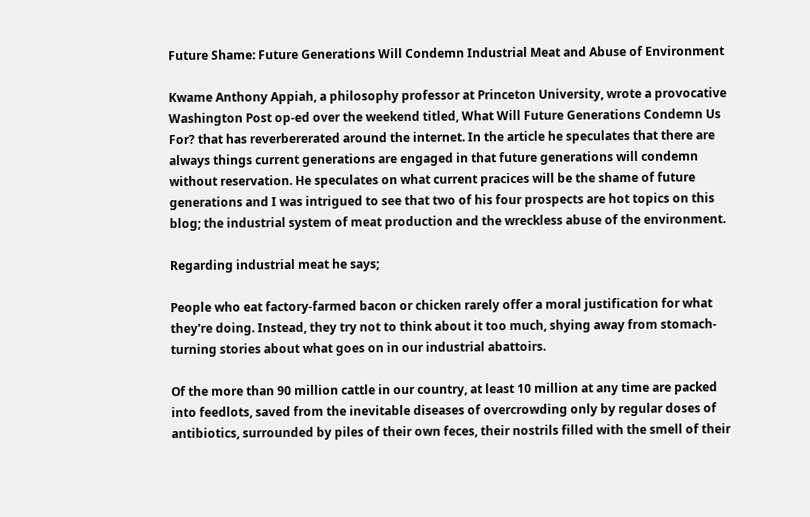Future Shame: Future Generations Will Condemn Industrial Meat and Abuse of Environment

Kwame Anthony Appiah, a philosophy professor at Princeton University, wrote a provocative Washington Post op-ed over the weekend titled, What Will Future Generations Condemn Us For? that has reverbererated around the internet. In the article he speculates that there are always things current generations are engaged in that future generations will condemn without reservation. He speculates on what current pracices will be the shame of future generations and I was intrigued to see that two of his four prospects are hot topics on this blog; the industrial system of meat production and the wreckless abuse of the environment.

Regarding industrial meat he says;

People who eat factory-farmed bacon or chicken rarely offer a moral justification for what they're doing. Instead, they try not to think about it too much, shying away from stomach-turning stories about what goes on in our industrial abattoirs.

Of the more than 90 million cattle in our country, at least 10 million at any time are packed into feedlots, saved from the inevitable diseases of overcrowding only by regular doses of antibiotics, surrounded by piles of their own feces, their nostrils filled with the smell of their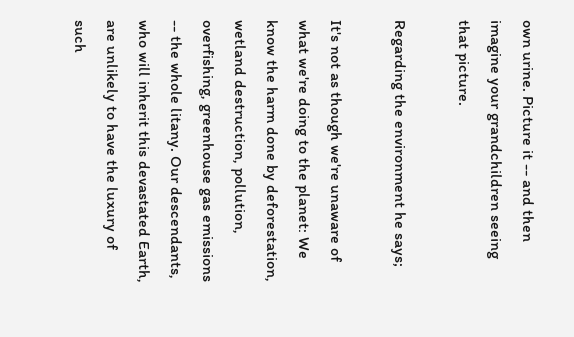own urine. Picture it -- and then imagine your grandchildren seeing that picture.

Regarding the environment he says;

It's not as though we're unaware of what we're doing to the planet: We know the harm done by deforestation, wetland destruction, pollution, overfishing, greenhouse gas emissions -- the whole litany. Our descendants, who will inherit this devastated Earth, are unlikely to have the luxury of such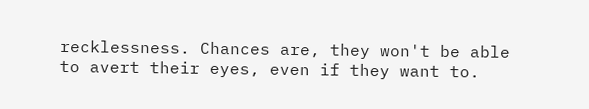recklessness. Chances are, they won't be able to avert their eyes, even if they want to.